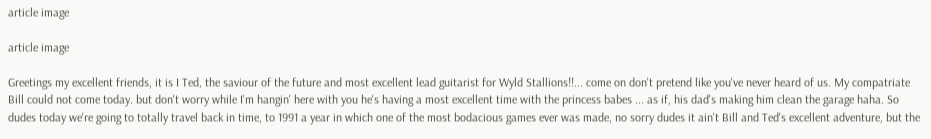article image

article image

Greetings my excellent friends, it is I Ted, the saviour of the future and most excellent lead guitarist for Wyld Stallions!!... come on don't pretend like you've never heard of us. My compatriate Bill could not come today. but don't worry while I'm hangin' here with you he's having a most excellent time with the princess babes ... as if, his dad's making him clean the garage haha. So dudes today we're going to totally travel back in time, to 1991 a year in which one of the most bodacious games ever was made, no sorry dudes it ain't Bill and Ted's excellent adventure, but the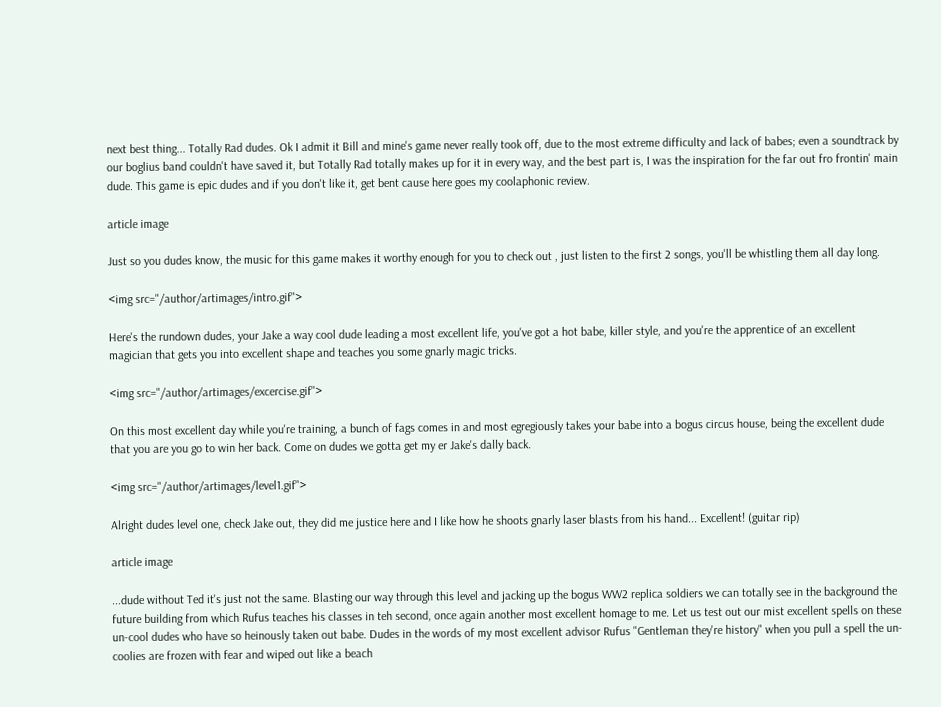next best thing... Totally Rad dudes. Ok I admit it Bill and mine's game never really took off, due to the most extreme difficulty and lack of babes; even a soundtrack by our boglius band couldn't have saved it, but Totally Rad totally makes up for it in every way, and the best part is, I was the inspiration for the far out fro frontin' main dude. This game is epic dudes and if you don't like it, get bent cause here goes my coolaphonic review.

article image

Just so you dudes know, the music for this game makes it worthy enough for you to check out , just listen to the first 2 songs, you'll be whistling them all day long.

<img src="/author/artimages/intro.gif">

Here's the rundown dudes, your Jake a way cool dude leading a most excellent life, you've got a hot babe, killer style, and you're the apprentice of an excellent magician that gets you into excellent shape and teaches you some gnarly magic tricks.

<img src="/author/artimages/excercise.gif">

On this most excellent day while you're training, a bunch of fags comes in and most egregiously takes your babe into a bogus circus house, being the excellent dude that you are you go to win her back. Come on dudes we gotta get my er Jake's dally back.

<img src="/author/artimages/level1.gif">

Alright dudes level one, check Jake out, they did me justice here and I like how he shoots gnarly laser blasts from his hand... Excellent! (guitar rip)

article image

...dude without Ted it's just not the same. Blasting our way through this level and jacking up the bogus WW2 replica soldiers we can totally see in the background the future building from which Rufus teaches his classes in teh second, once again another most excellent homage to me. Let us test out our mist excellent spells on these un-cool dudes who have so heinously taken out babe. Dudes in the words of my most excellent advisor Rufus "Gentleman they're history" when you pull a spell the un-coolies are frozen with fear and wiped out like a beach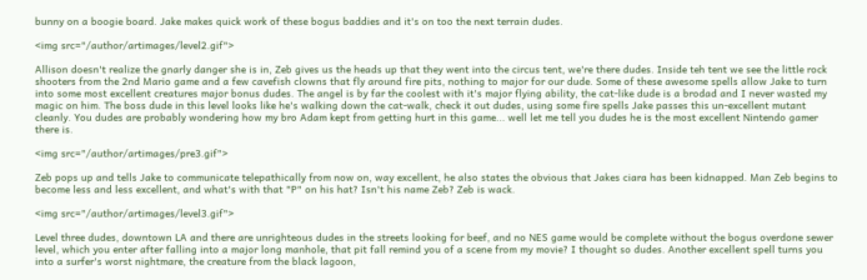bunny on a boogie board. Jake makes quick work of these bogus baddies and it's on too the next terrain dudes.

<img src="/author/artimages/level2.gif">

Allison doesn't realize the gnarly danger she is in, Zeb gives us the heads up that they went into the circus tent, we're there dudes. Inside teh tent we see the little rock shooters from the 2nd Mario game and a few cavefish clowns that fly around fire pits, nothing to major for our dude. Some of these awesome spells allow Jake to turn into some most excellent creatures major bonus dudes. The angel is by far the coolest with it's major flying ability, the cat-like dude is a brodad and I never wasted my magic on him. The boss dude in this level looks like he's walking down the cat-walk, check it out dudes, using some fire spells Jake passes this un-excellent mutant cleanly. You dudes are probably wondering how my bro Adam kept from getting hurt in this game... well let me tell you dudes he is the most excellent Nintendo gamer there is.

<img src="/author/artimages/pre3.gif">

Zeb pops up and tells Jake to communicate telepathically from now on, way excellent, he also states the obvious that Jakes ciara has been kidnapped. Man Zeb begins to become less and less excellent, and what's with that "P" on his hat? Isn't his name Zeb? Zeb is wack.

<img src="/author/artimages/level3.gif">

Level three dudes, downtown LA and there are unrighteous dudes in the streets looking for beef, and no NES game would be complete without the bogus overdone sewer level, which you enter after falling into a major long manhole, that pit fall remind you of a scene from my movie? I thought so dudes. Another excellent spell turns you into a surfer's worst nightmare, the creature from the black lagoon,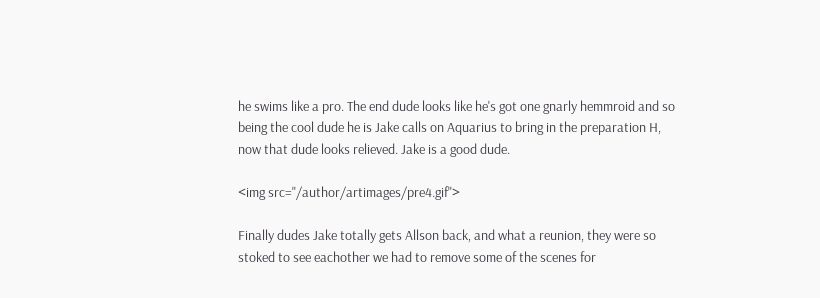he swims like a pro. The end dude looks like he's got one gnarly hemmroid and so being the cool dude he is Jake calls on Aquarius to bring in the preparation H, now that dude looks relieved. Jake is a good dude.

<img src="/author/artimages/pre4.gif">

Finally dudes Jake totally gets Allson back, and what a reunion, they were so stoked to see eachother we had to remove some of the scenes for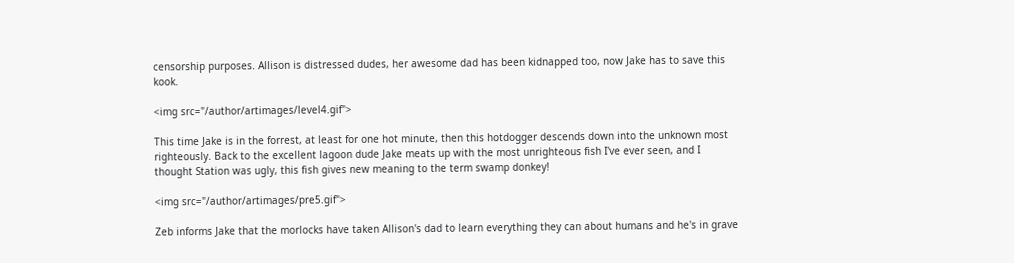censorship purposes. Allison is distressed dudes, her awesome dad has been kidnapped too, now Jake has to save this kook.

<img src="/author/artimages/level4.gif">

This time Jake is in the forrest, at least for one hot minute, then this hotdogger descends down into the unknown most righteously. Back to the excellent lagoon dude Jake meats up with the most unrighteous fish I've ever seen, and I thought Station was ugly, this fish gives new meaning to the term swamp donkey!

<img src="/author/artimages/pre5.gif">

Zeb informs Jake that the morlocks have taken Allison's dad to learn everything they can about humans and he's in grave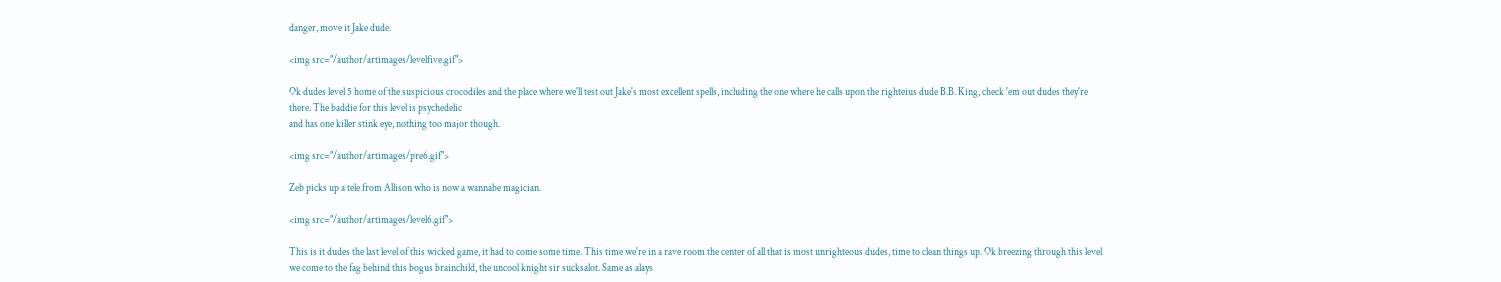danger, move it Jake dude.

<img src="/author/artimages/levelfive.gif">

Ok dudes level 5 home of the suspicious crocodiles and the place where we'll test out Jake's most excellent spells, including the one where he calls upon the righteius dude B.B. King, check 'em out dudes they're there. The baddie for this level is psychedelic
and has one killer stink eye, nothing too major though.

<img src="/author/artimages/pre6.gif">

Zeb picks up a tele from Allison who is now a wannabe magician.

<img src="/author/artimages/level6.gif">

This is it dudes the last level of this wicked game, it had to come some time. This time we're in a rave room the center of all that is most unrighteous dudes, time to clean things up. Ok breezing through this level we come to the fag behind this bogus brainchild, the uncool knight sir sucksalot. Same as alays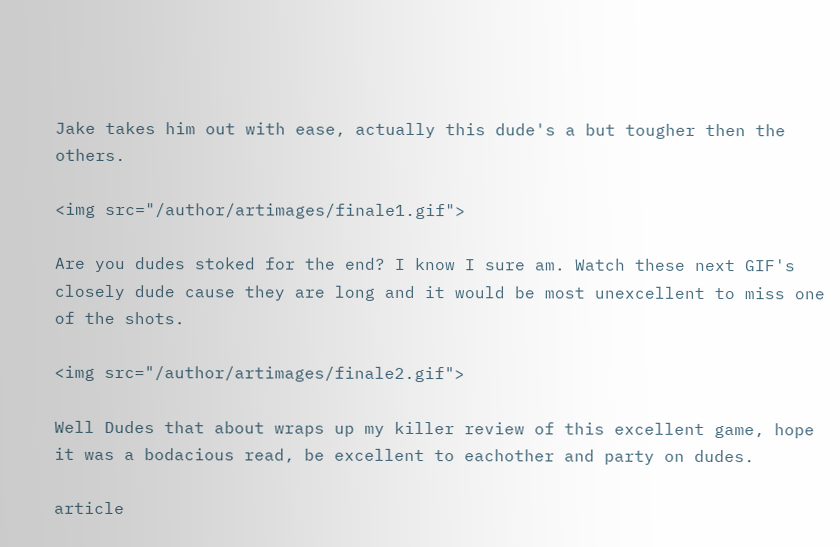Jake takes him out with ease, actually this dude's a but tougher then the others.

<img src="/author/artimages/finale1.gif">

Are you dudes stoked for the end? I know I sure am. Watch these next GIF's closely dude cause they are long and it would be most unexcellent to miss one of the shots.

<img src="/author/artimages/finale2.gif">

Well Dudes that about wraps up my killer review of this excellent game, hope it was a bodacious read, be excellent to eachother and party on dudes.

article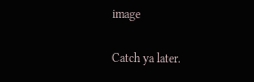image

Catch ya later.